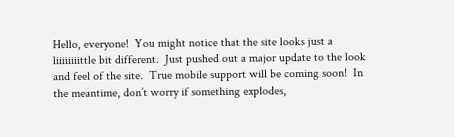Hello, everyone!  You might notice that the site looks just a liiiiiiiittle bit different.  Just pushed out a major update to the look and feel of the site.  True mobile support will be coming soon!  In the meantime, don’t worry if something explodes,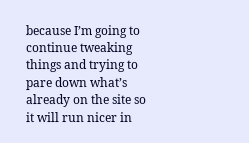because I’m going to continue tweaking things and trying to pare down what’s already on the site so it will run nicer in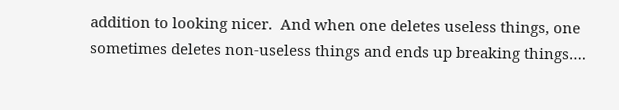addition to looking nicer.  And when one deletes useless things, one sometimes deletes non-useless things and ends up breaking things….